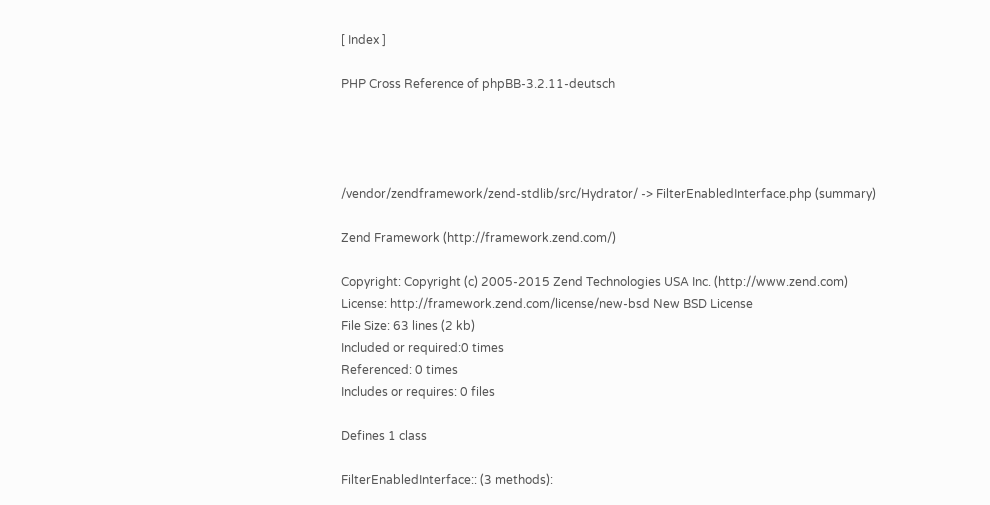[ Index ]

PHP Cross Reference of phpBB-3.2.11-deutsch




/vendor/zendframework/zend-stdlib/src/Hydrator/ -> FilterEnabledInterface.php (summary)

Zend Framework (http://framework.zend.com/)

Copyright: Copyright (c) 2005-2015 Zend Technologies USA Inc. (http://www.zend.com)
License: http://framework.zend.com/license/new-bsd New BSD License
File Size: 63 lines (2 kb)
Included or required:0 times
Referenced: 0 times
Includes or requires: 0 files

Defines 1 class

FilterEnabledInterface:: (3 methods):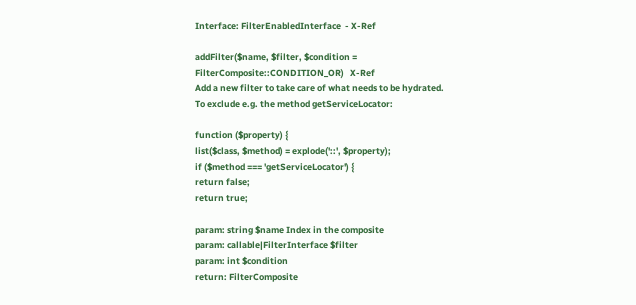Interface: FilterEnabledInterface  - X-Ref

addFilter($name, $filter, $condition = FilterComposite::CONDITION_OR)   X-Ref
Add a new filter to take care of what needs to be hydrated.
To exclude e.g. the method getServiceLocator:

function ($property) {
list($class, $method) = explode('::', $property);
if ($method === 'getServiceLocator') {
return false;
return true;

param: string $name Index in the composite
param: callable|FilterInterface $filter
param: int $condition
return: FilterComposite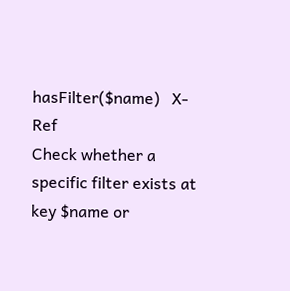hasFilter($name)   X-Ref
Check whether a specific filter exists at key $name or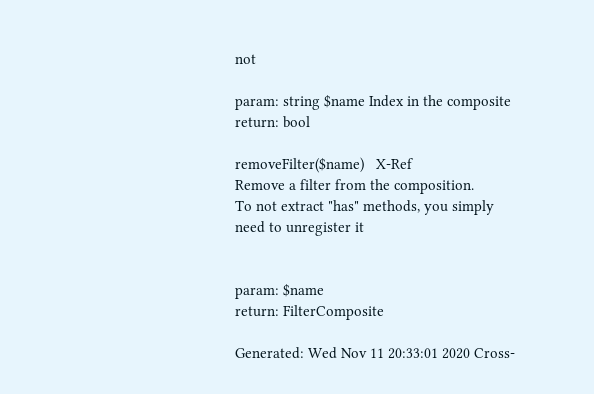not

param: string $name Index in the composite
return: bool

removeFilter($name)   X-Ref
Remove a filter from the composition.
To not extract "has" methods, you simply need to unregister it


param: $name
return: FilterComposite

Generated: Wed Nov 11 20:33:01 2020 Cross-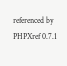referenced by PHPXref 0.7.1